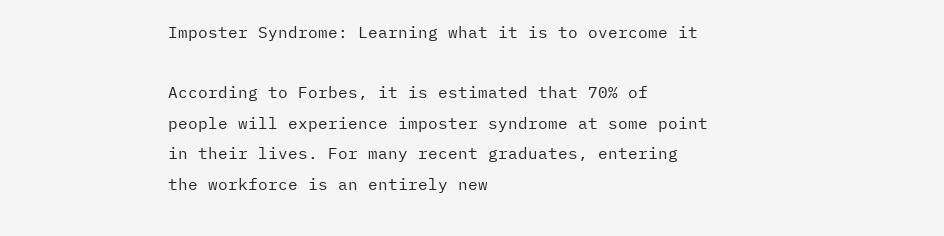Imposter Syndrome: Learning what it is to overcome it

According to Forbes, it is estimated that 70% of people will experience imposter syndrome at some point in their lives. For many recent graduates, entering the workforce is an entirely new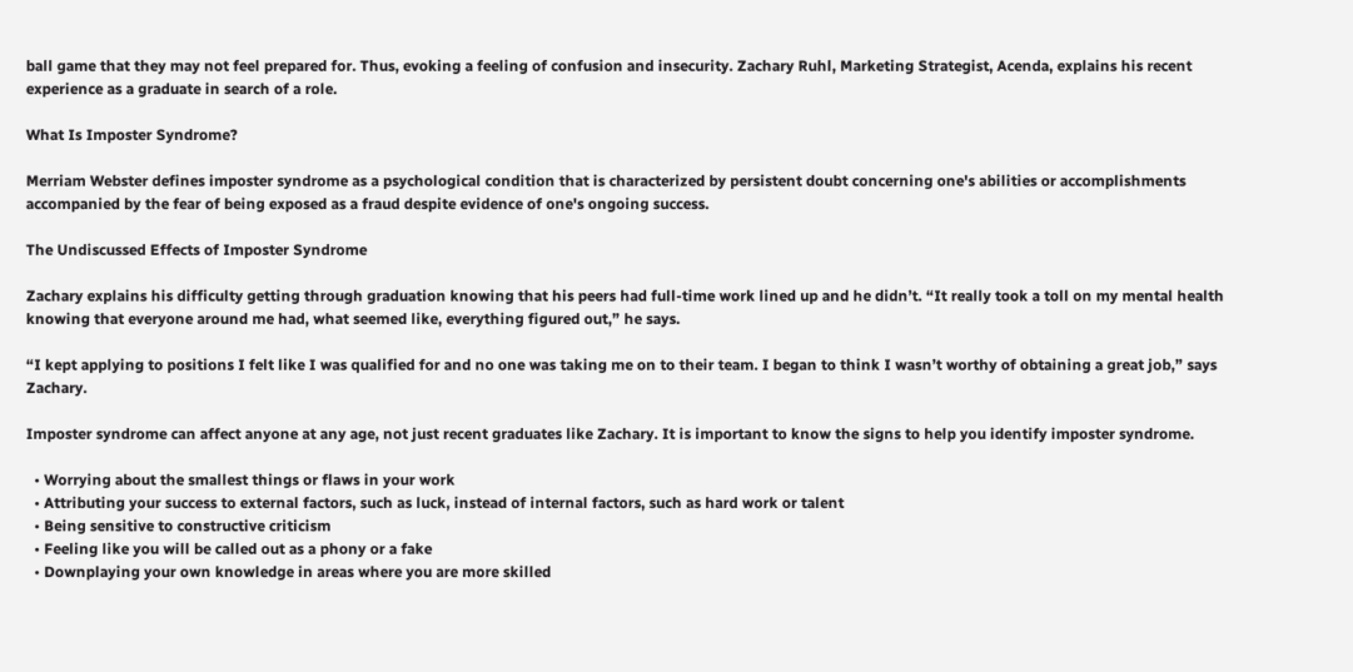ball game that they may not feel prepared for. Thus, evoking a feeling of confusion and insecurity. Zachary Ruhl, Marketing Strategist, Acenda, explains his recent experience as a graduate in search of a role.

What Is Imposter Syndrome?

Merriam Webster defines imposter syndrome as a psychological condition that is characterized by persistent doubt concerning one's abilities or accomplishments accompanied by the fear of being exposed as a fraud despite evidence of one's ongoing success.

The Undiscussed Effects of Imposter Syndrome

Zachary explains his difficulty getting through graduation knowing that his peers had full-time work lined up and he didn’t. “It really took a toll on my mental health knowing that everyone around me had, what seemed like, everything figured out,” he says.

“I kept applying to positions I felt like I was qualified for and no one was taking me on to their team. I began to think I wasn’t worthy of obtaining a great job,” says Zachary.

Imposter syndrome can affect anyone at any age, not just recent graduates like Zachary. It is important to know the signs to help you identify imposter syndrome.

  • Worrying about the smallest things or flaws in your work
  • Attributing your success to external factors, such as luck, instead of internal factors, such as hard work or talent
  • Being sensitive to constructive criticism
  • Feeling like you will be called out as a phony or a fake
  • Downplaying your own knowledge in areas where you are more skilled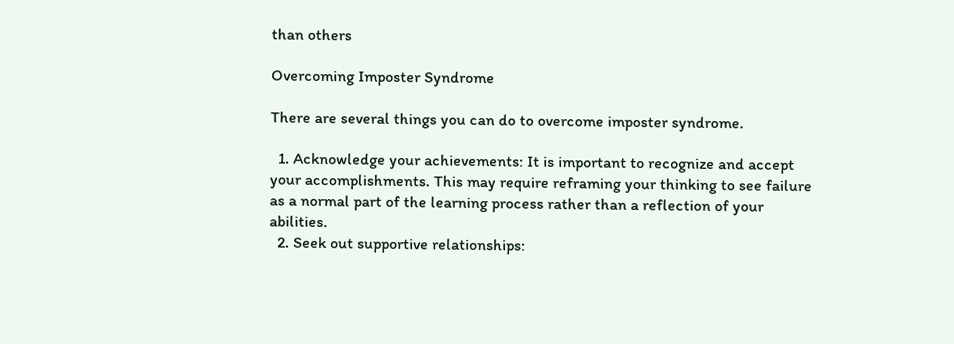than others

Overcoming Imposter Syndrome

There are several things you can do to overcome imposter syndrome.

  1. Acknowledge your achievements: It is important to recognize and accept your accomplishments. This may require reframing your thinking to see failure as a normal part of the learning process rather than a reflection of your abilities.
  2. Seek out supportive relationships: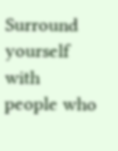Surround yourself with people who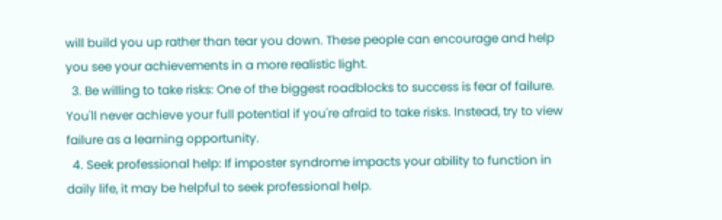will build you up rather than tear you down. These people can encourage and help you see your achievements in a more realistic light.
  3. Be willing to take risks: One of the biggest roadblocks to success is fear of failure. You'll never achieve your full potential if you're afraid to take risks. Instead, try to view failure as a learning opportunity.
  4. Seek professional help: If imposter syndrome impacts your ability to function in daily life, it may be helpful to seek professional help.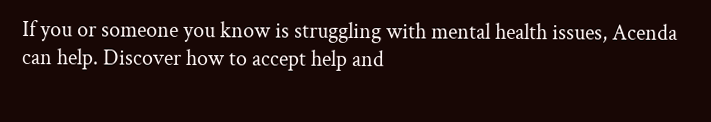If you or someone you know is struggling with mental health issues, Acenda can help. Discover how to accept help and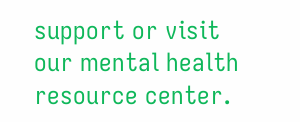support or visit our mental health resource center.